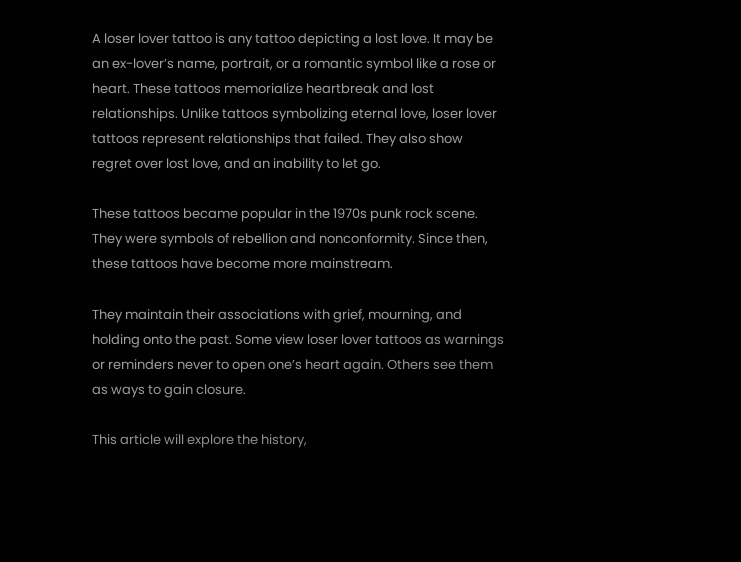A loser lover tattoo is any tattoo depicting a lost love. It may be an ex-lover’s name, portrait, or a romantic symbol like a rose or heart. These tattoos memorialize heartbreak and lost relationships. Unlike tattoos symbolizing eternal love, loser lover tattoos represent relationships that failed. They also show regret over lost love, and an inability to let go.

These tattoos became popular in the 1970s punk rock scene. They were symbols of rebellion and nonconformity. Since then, these tattoos have become more mainstream.

They maintain their associations with grief, mourning, and holding onto the past. Some view loser lover tattoos as warnings or reminders never to open one’s heart again. Others see them as ways to gain closure.

This article will explore the history,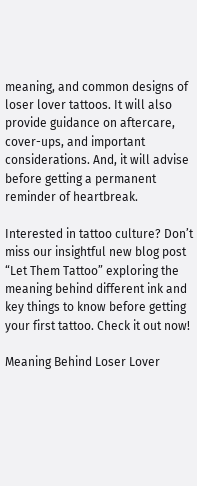meaning, and common designs of loser lover tattoos. It will also provide guidance on aftercare, cover-ups, and important considerations. And, it will advise before getting a permanent reminder of heartbreak.

Interested in tattoo culture? Don’t miss our insightful new blog post “Let Them Tattoo” exploring the meaning behind different ink and key things to know before getting your first tattoo. Check it out now!

Meaning Behind Loser Lover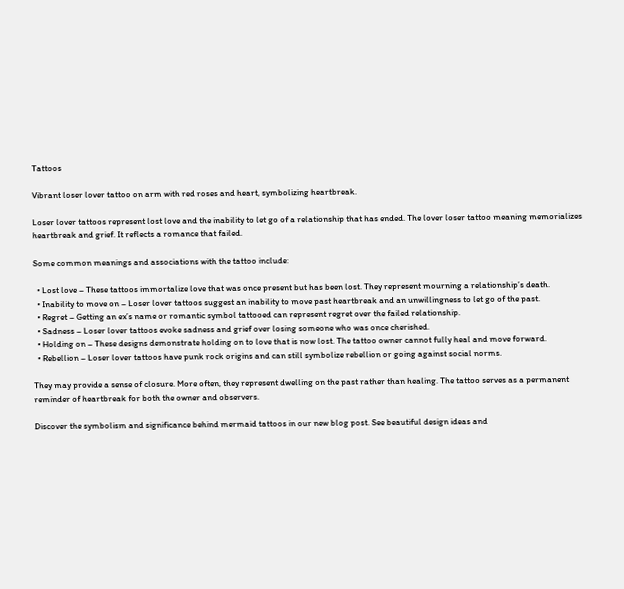Tattoos

Vibrant loser lover tattoo on arm with red roses and heart, symbolizing heartbreak.

Loser lover tattoos represent lost love and the inability to let go of a relationship that has ended. The lover loser tattoo meaning memorializes heartbreak and grief. It reflects a romance that failed.

Some common meanings and associations with the tattoo include:

  • Lost love – These tattoos immortalize love that was once present but has been lost. They represent mourning a relationship’s death.
  • Inability to move on – Loser lover tattoos suggest an inability to move past heartbreak and an unwillingness to let go of the past.
  • Regret – Getting an ex’s name or romantic symbol tattooed can represent regret over the failed relationship.
  • Sadness – Loser lover tattoos evoke sadness and grief over losing someone who was once cherished.
  • Holding on – These designs demonstrate holding on to love that is now lost. The tattoo owner cannot fully heal and move forward.
  • Rebellion – Loser lover tattoos have punk rock origins and can still symbolize rebellion or going against social norms.

They may provide a sense of closure. More often, they represent dwelling on the past rather than healing. The tattoo serves as a permanent reminder of heartbreak for both the owner and observers.

Discover the symbolism and significance behind mermaid tattoos in our new blog post. See beautiful design ideas and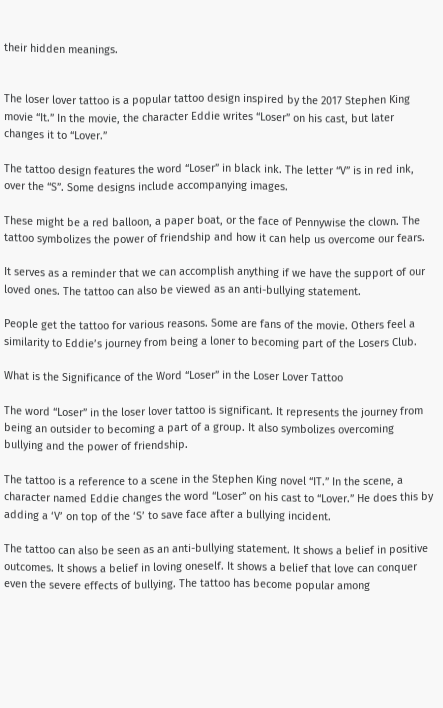their hidden meanings.


The loser lover tattoo is a popular tattoo design inspired by the 2017 Stephen King movie “It.” In the movie, the character Eddie writes “Loser” on his cast, but later changes it to “Lover.”

The tattoo design features the word “Loser” in black ink. The letter “V” is in red ink, over the “S”. Some designs include accompanying images.

These might be a red balloon, a paper boat, or the face of Pennywise the clown. The tattoo symbolizes the power of friendship and how it can help us overcome our fears.

It serves as a reminder that we can accomplish anything if we have the support of our loved ones. The tattoo can also be viewed as an anti-bullying statement.

People get the tattoo for various reasons. Some are fans of the movie. Others feel a similarity to Eddie’s journey from being a loner to becoming part of the Losers Club.

What is the Significance of the Word “Loser” in the Loser Lover Tattoo

The word “Loser” in the loser lover tattoo is significant. It represents the journey from being an outsider to becoming a part of a group. It also symbolizes overcoming bullying and the power of friendship.

The tattoo is a reference to a scene in the Stephen King novel “IT.” In the scene, a character named Eddie changes the word “Loser” on his cast to “Lover.” He does this by adding a ‘V’ on top of the ‘S’ to save face after a bullying incident.

The tattoo can also be seen as an anti-bullying statement. It shows a belief in positive outcomes. It shows a belief in loving oneself. It shows a belief that love can conquer even the severe effects of bullying. The tattoo has become popular among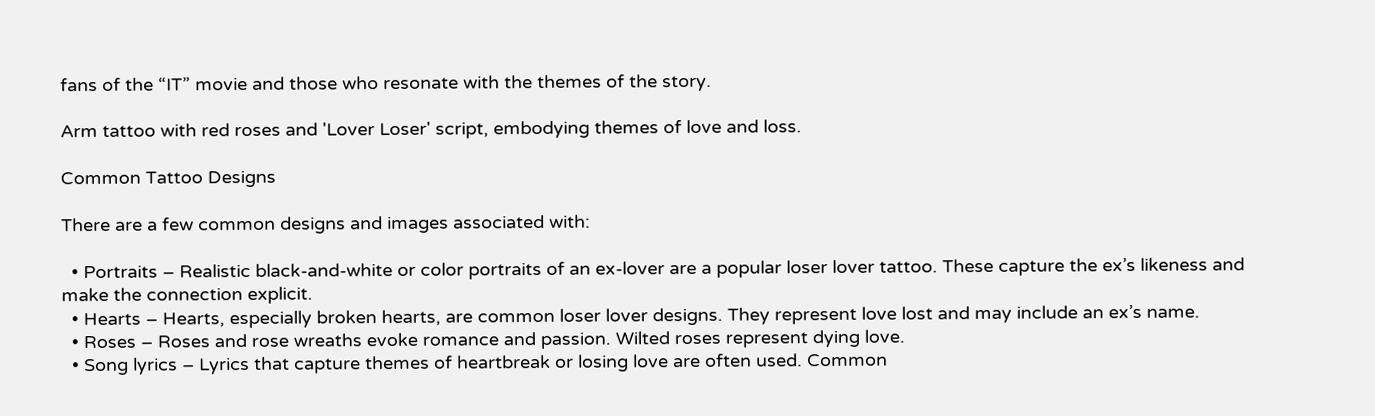fans of the “IT” movie and those who resonate with the themes of the story.

Arm tattoo with red roses and 'Lover Loser' script, embodying themes of love and loss.

Common Tattoo Designs

There are a few common designs and images associated with:

  • Portraits – Realistic black-and-white or color portraits of an ex-lover are a popular loser lover tattoo. These capture the ex’s likeness and make the connection explicit.
  • Hearts – Hearts, especially broken hearts, are common loser lover designs. They represent love lost and may include an ex’s name.
  • Roses – Roses and rose wreaths evoke romance and passion. Wilted roses represent dying love.
  • Song lyrics – Lyrics that capture themes of heartbreak or losing love are often used. Common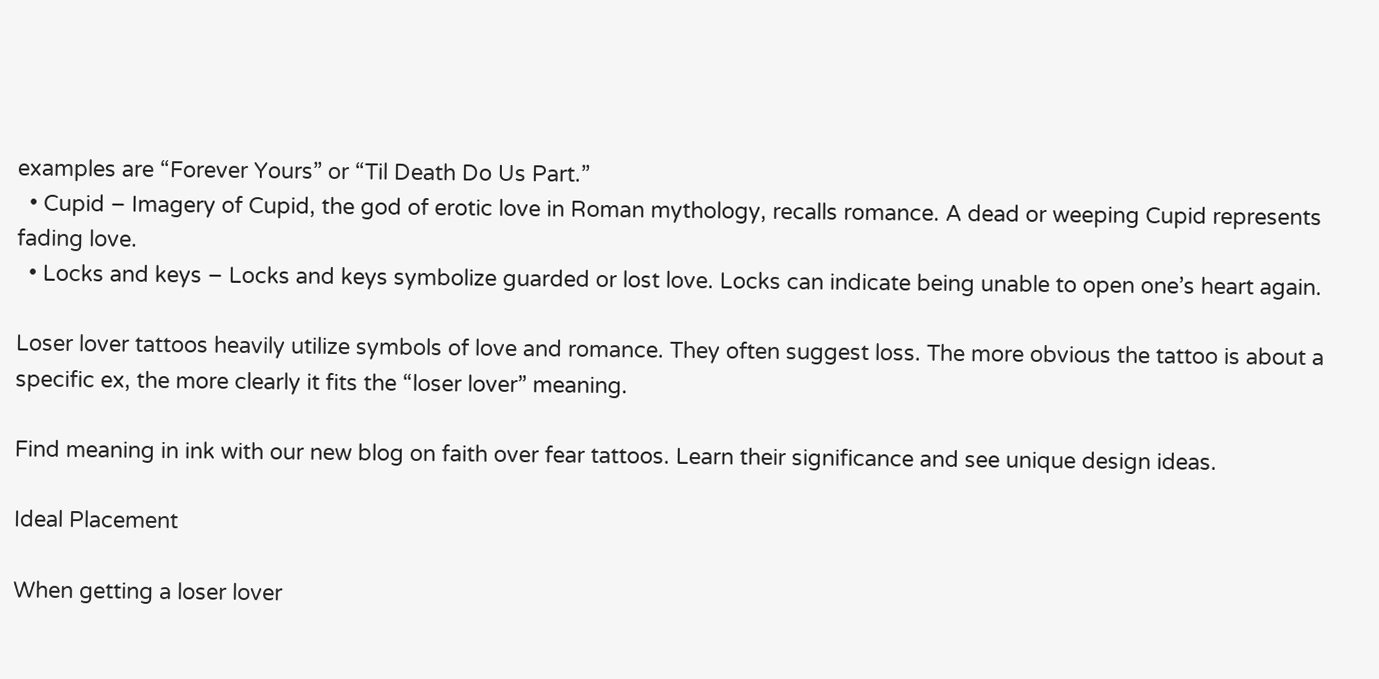examples are “Forever Yours” or “Til Death Do Us Part.”
  • Cupid – Imagery of Cupid, the god of erotic love in Roman mythology, recalls romance. A dead or weeping Cupid represents fading love.
  • Locks and keys – Locks and keys symbolize guarded or lost love. Locks can indicate being unable to open one’s heart again.

Loser lover tattoos heavily utilize symbols of love and romance. They often suggest loss. The more obvious the tattoo is about a specific ex, the more clearly it fits the “loser lover” meaning.

Find meaning in ink with our new blog on faith over fear tattoos. Learn their significance and see unique design ideas.

Ideal Placement

When getting a loser lover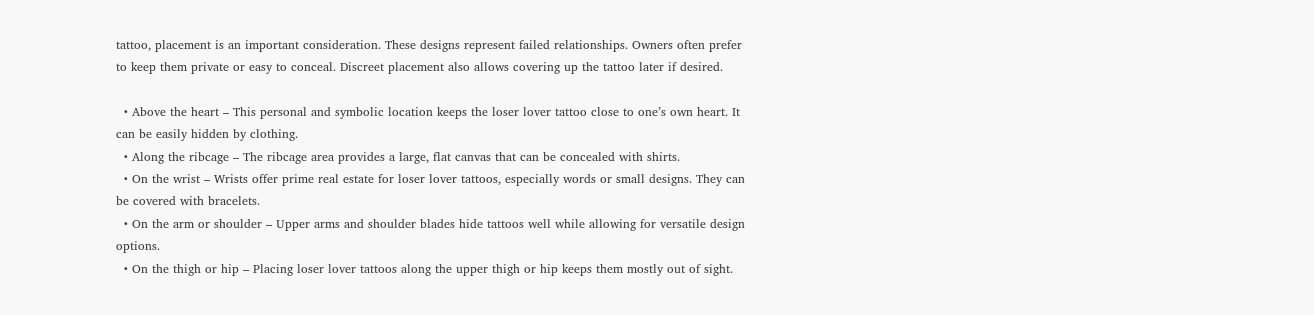tattoo, placement is an important consideration. These designs represent failed relationships. Owners often prefer to keep them private or easy to conceal. Discreet placement also allows covering up the tattoo later if desired.

  • Above the heart – This personal and symbolic location keeps the loser lover tattoo close to one’s own heart. It can be easily hidden by clothing.
  • Along the ribcage – The ribcage area provides a large, flat canvas that can be concealed with shirts.
  • On the wrist – Wrists offer prime real estate for loser lover tattoos, especially words or small designs. They can be covered with bracelets.
  • On the arm or shoulder – Upper arms and shoulder blades hide tattoos well while allowing for versatile design options.
  • On the thigh or hip – Placing loser lover tattoos along the upper thigh or hip keeps them mostly out of sight.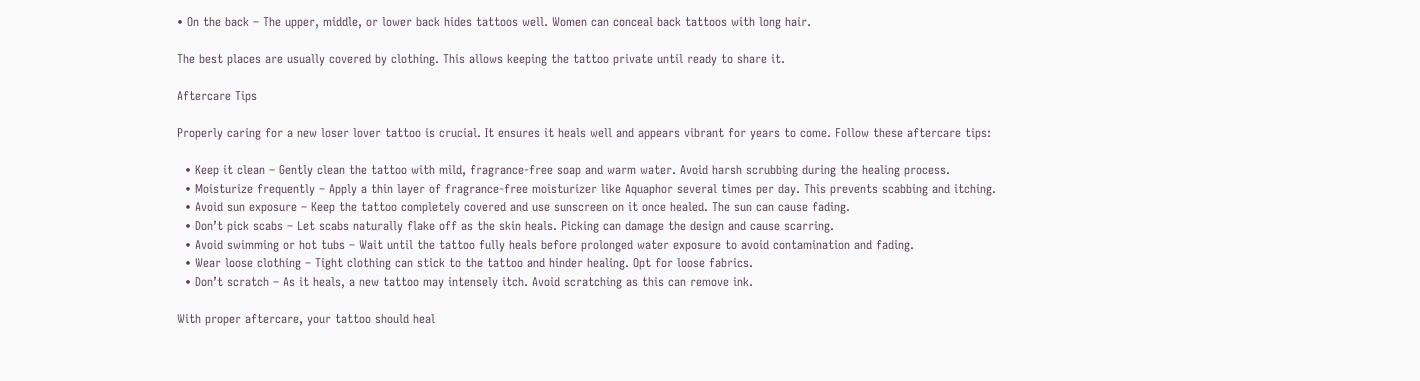• On the back – The upper, middle, or lower back hides tattoos well. Women can conceal back tattoos with long hair.

The best places are usually covered by clothing. This allows keeping the tattoo private until ready to share it.

Aftercare Tips

Properly caring for a new loser lover tattoo is crucial. It ensures it heals well and appears vibrant for years to come. Follow these aftercare tips:

  • Keep it clean – Gently clean the tattoo with mild, fragrance-free soap and warm water. Avoid harsh scrubbing during the healing process.
  • Moisturize frequently – Apply a thin layer of fragrance-free moisturizer like Aquaphor several times per day. This prevents scabbing and itching.
  • Avoid sun exposure – Keep the tattoo completely covered and use sunscreen on it once healed. The sun can cause fading.
  • Don’t pick scabs – Let scabs naturally flake off as the skin heals. Picking can damage the design and cause scarring.
  • Avoid swimming or hot tubs – Wait until the tattoo fully heals before prolonged water exposure to avoid contamination and fading.
  • Wear loose clothing – Tight clothing can stick to the tattoo and hinder healing. Opt for loose fabrics.
  • Don’t scratch – As it heals, a new tattoo may intensely itch. Avoid scratching as this can remove ink.

With proper aftercare, your tattoo should heal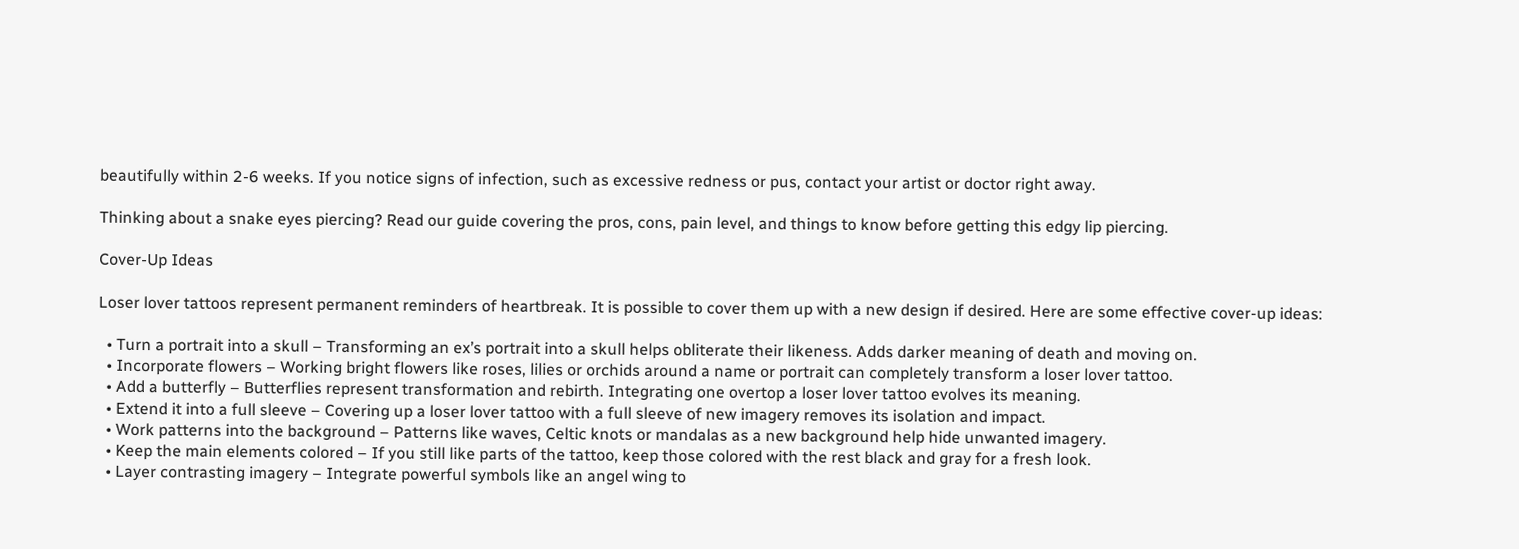beautifully within 2-6 weeks. If you notice signs of infection, such as excessive redness or pus, contact your artist or doctor right away.

Thinking about a snake eyes piercing? Read our guide covering the pros, cons, pain level, and things to know before getting this edgy lip piercing.

Cover-Up Ideas

Loser lover tattoos represent permanent reminders of heartbreak. It is possible to cover them up with a new design if desired. Here are some effective cover-up ideas:

  • Turn a portrait into a skull – Transforming an ex’s portrait into a skull helps obliterate their likeness. Adds darker meaning of death and moving on.
  • Incorporate flowers – Working bright flowers like roses, lilies or orchids around a name or portrait can completely transform a loser lover tattoo.
  • Add a butterfly – Butterflies represent transformation and rebirth. Integrating one overtop a loser lover tattoo evolves its meaning.
  • Extend it into a full sleeve – Covering up a loser lover tattoo with a full sleeve of new imagery removes its isolation and impact.
  • Work patterns into the background – Patterns like waves, Celtic knots or mandalas as a new background help hide unwanted imagery.
  • Keep the main elements colored – If you still like parts of the tattoo, keep those colored with the rest black and gray for a fresh look.
  • Layer contrasting imagery – Integrate powerful symbols like an angel wing to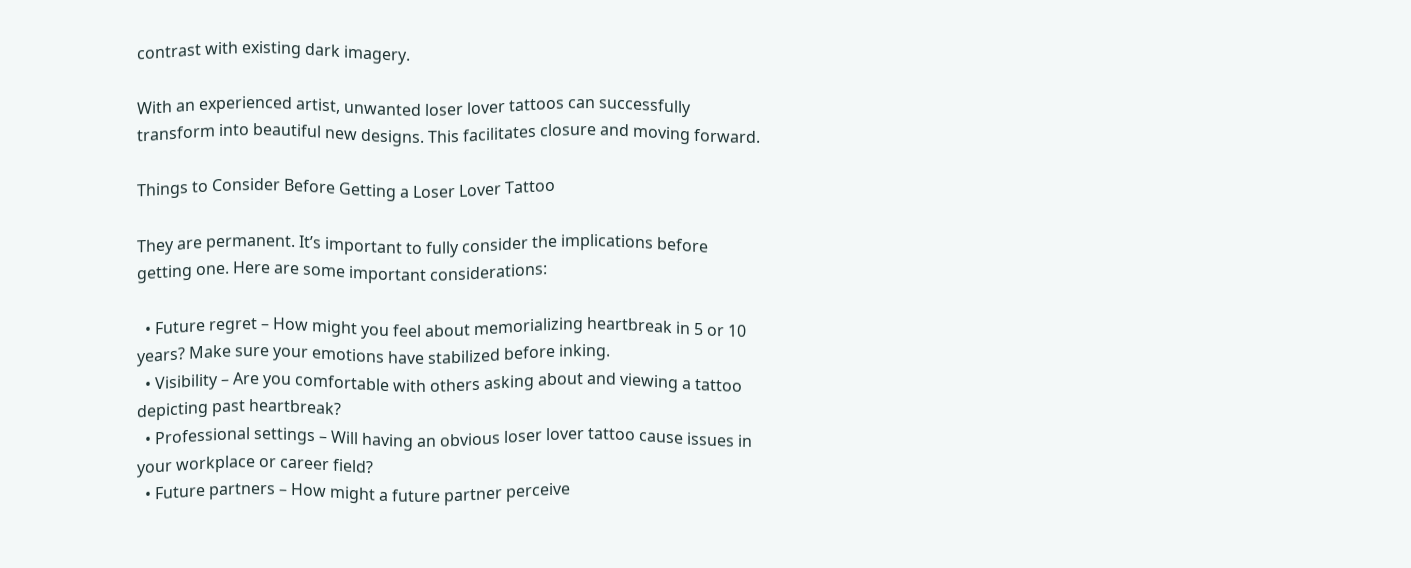contrast with existing dark imagery.

With an experienced artist, unwanted loser lover tattoos can successfully transform into beautiful new designs. This facilitates closure and moving forward.

Things to Consider Before Getting a Loser Lover Tattoo

They are permanent. It’s important to fully consider the implications before getting one. Here are some important considerations:

  • Future regret – How might you feel about memorializing heartbreak in 5 or 10 years? Make sure your emotions have stabilized before inking.
  • Visibility – Are you comfortable with others asking about and viewing a tattoo depicting past heartbreak?
  • Professional settings – Will having an obvious loser lover tattoo cause issues in your workplace or career field?
  • Future partners – How might a future partner perceive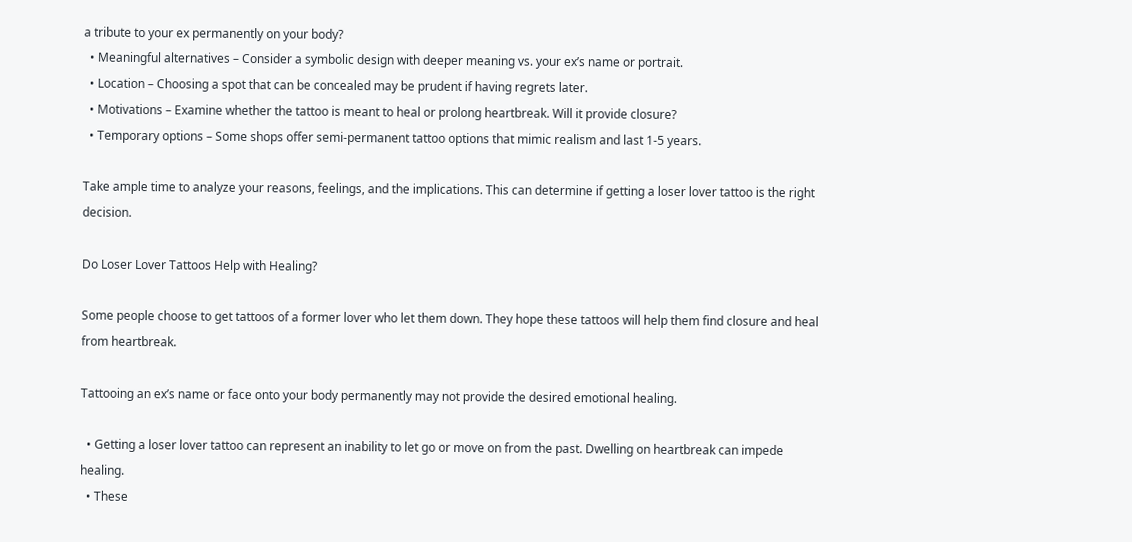a tribute to your ex permanently on your body?
  • Meaningful alternatives – Consider a symbolic design with deeper meaning vs. your ex’s name or portrait.
  • Location – Choosing a spot that can be concealed may be prudent if having regrets later.
  • Motivations – Examine whether the tattoo is meant to heal or prolong heartbreak. Will it provide closure?
  • Temporary options – Some shops offer semi-permanent tattoo options that mimic realism and last 1-5 years.

Take ample time to analyze your reasons, feelings, and the implications. This can determine if getting a loser lover tattoo is the right decision.

Do Loser Lover Tattoos Help with Healing?

Some people choose to get tattoos of a former lover who let them down. They hope these tattoos will help them find closure and heal from heartbreak.

Tattooing an ex’s name or face onto your body permanently may not provide the desired emotional healing.

  • Getting a loser lover tattoo can represent an inability to let go or move on from the past. Dwelling on heartbreak can impede healing.
  • These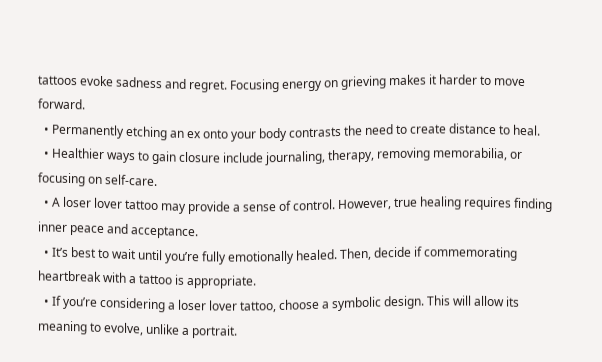tattoos evoke sadness and regret. Focusing energy on grieving makes it harder to move forward.
  • Permanently etching an ex onto your body contrasts the need to create distance to heal.
  • Healthier ways to gain closure include journaling, therapy, removing memorabilia, or focusing on self-care.
  • A loser lover tattoo may provide a sense of control. However, true healing requires finding inner peace and acceptance.
  • It’s best to wait until you’re fully emotionally healed. Then, decide if commemorating heartbreak with a tattoo is appropriate.
  • If you’re considering a loser lover tattoo, choose a symbolic design. This will allow its meaning to evolve, unlike a portrait.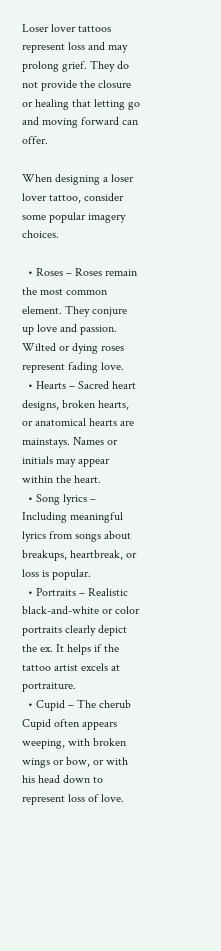Loser lover tattoos represent loss and may prolong grief. They do not provide the closure or healing that letting go and moving forward can offer.

When designing a loser lover tattoo, consider some popular imagery choices.

  • Roses – Roses remain the most common element. They conjure up love and passion. Wilted or dying roses represent fading love.
  • Hearts – Sacred heart designs, broken hearts, or anatomical hearts are mainstays. Names or initials may appear within the heart.
  • Song lyrics – Including meaningful lyrics from songs about breakups, heartbreak, or loss is popular.
  • Portraits – Realistic black-and-white or color portraits clearly depict the ex. It helps if the tattoo artist excels at portraiture.
  • Cupid – The cherub Cupid often appears weeping, with broken wings or bow, or with his head down to represent loss of love.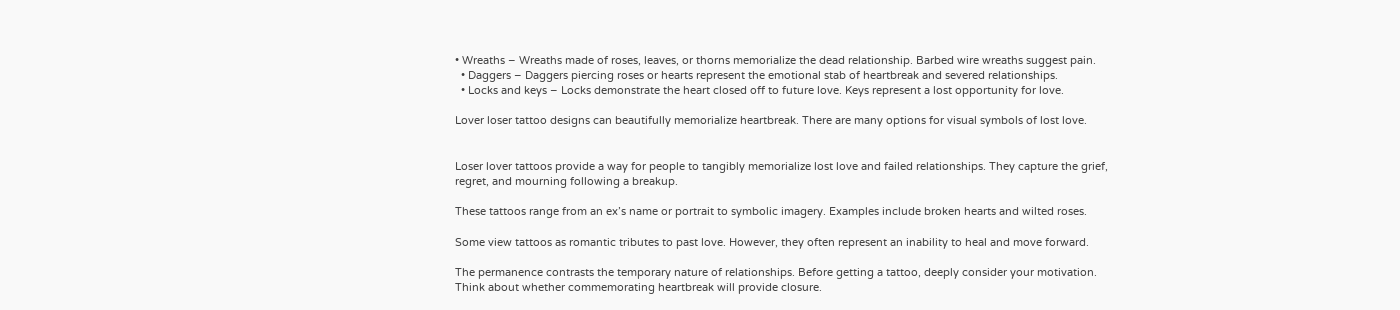• Wreaths – Wreaths made of roses, leaves, or thorns memorialize the dead relationship. Barbed wire wreaths suggest pain.
  • Daggers – Daggers piercing roses or hearts represent the emotional stab of heartbreak and severed relationships.
  • Locks and keys – Locks demonstrate the heart closed off to future love. Keys represent a lost opportunity for love.

Lover loser tattoo designs can beautifully memorialize heartbreak. There are many options for visual symbols of lost love.


Loser lover tattoos provide a way for people to tangibly memorialize lost love and failed relationships. They capture the grief, regret, and mourning following a breakup.

These tattoos range from an ex’s name or portrait to symbolic imagery. Examples include broken hearts and wilted roses.

Some view tattoos as romantic tributes to past love. However, they often represent an inability to heal and move forward.

The permanence contrasts the temporary nature of relationships. Before getting a tattoo, deeply consider your motivation. Think about whether commemorating heartbreak will provide closure.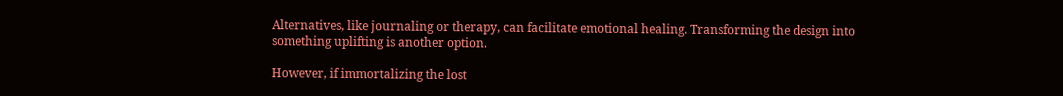Alternatives, like journaling or therapy, can facilitate emotional healing. Transforming the design into something uplifting is another option.

However, if immortalizing the lost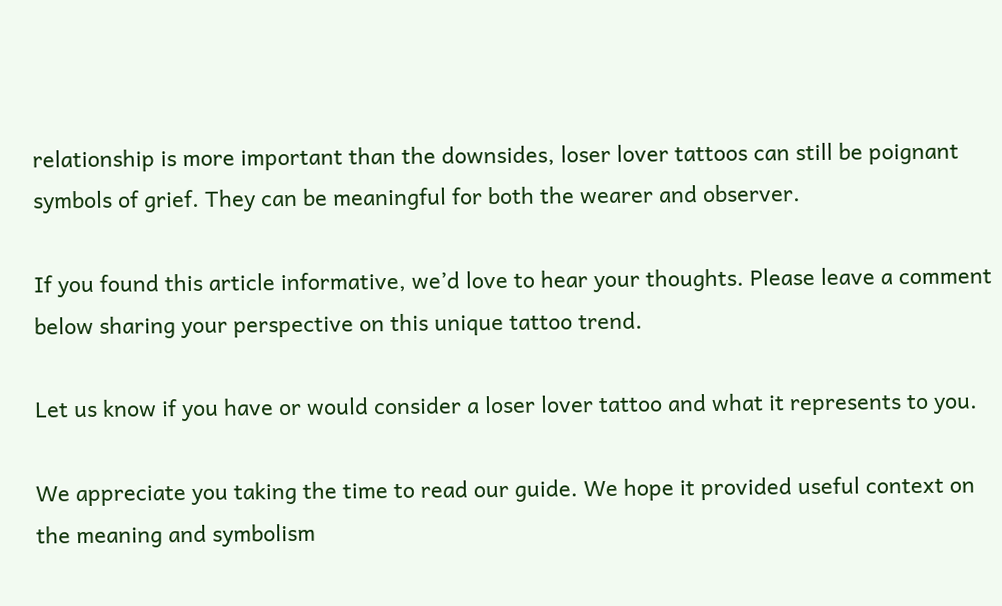relationship is more important than the downsides, loser lover tattoos can still be poignant symbols of grief. They can be meaningful for both the wearer and observer.

If you found this article informative, we’d love to hear your thoughts. Please leave a comment below sharing your perspective on this unique tattoo trend.

Let us know if you have or would consider a loser lover tattoo and what it represents to you.

We appreciate you taking the time to read our guide. We hope it provided useful context on the meaning and symbolism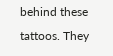behind these tattoos. They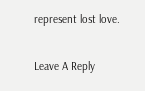represent lost love.

Leave A Reply